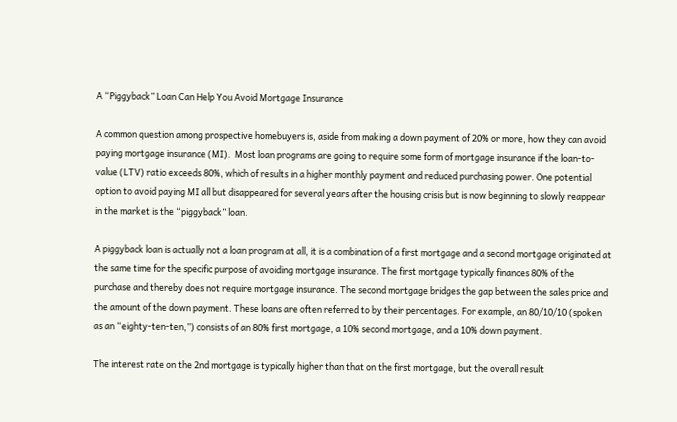A “Piggyback” Loan Can Help You Avoid Mortgage Insurance

A common question among prospective homebuyers is, aside from making a down payment of 20% or more, how they can avoid paying mortgage insurance (MI).  Most loan programs are going to require some form of mortgage insurance if the loan-to-value (LTV) ratio exceeds 80%, which of results in a higher monthly payment and reduced purchasing power. One potential option to avoid paying MI all but disappeared for several years after the housing crisis but is now beginning to slowly reappear in the market is the “piggyback” loan.

A piggyback loan is actually not a loan program at all, it is a combination of a first mortgage and a second mortgage originated at the same time for the specific purpose of avoiding mortgage insurance. The first mortgage typically finances 80% of the purchase and thereby does not require mortgage insurance. The second mortgage bridges the gap between the sales price and the amount of the down payment. These loans are often referred to by their percentages. For example, an 80/10/10 (spoken as an “eighty-ten-ten,”) consists of an 80% first mortgage, a 10% second mortgage, and a 10% down payment.

The interest rate on the 2nd mortgage is typically higher than that on the first mortgage, but the overall result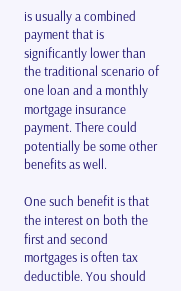is usually a combined payment that is significantly lower than the traditional scenario of one loan and a monthly mortgage insurance payment. There could potentially be some other benefits as well.

One such benefit is that the interest on both the first and second mortgages is often tax deductible. You should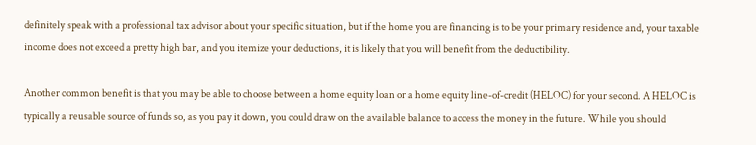definitely speak with a professional tax advisor about your specific situation, but if the home you are financing is to be your primary residence and, your taxable income does not exceed a pretty high bar, and you itemize your deductions, it is likely that you will benefit from the deductibility.

Another common benefit is that you may be able to choose between a home equity loan or a home equity line-of-credit (HELOC) for your second. A HELOC is typically a reusable source of funds so, as you pay it down, you could draw on the available balance to access the money in the future. While you should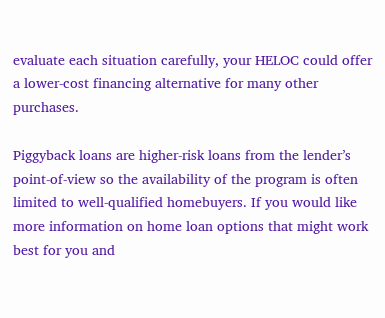evaluate each situation carefully, your HELOC could offer a lower-cost financing alternative for many other purchases.

Piggyback loans are higher-risk loans from the lender’s point-of-view so the availability of the program is often limited to well-qualified homebuyers. If you would like more information on home loan options that might work best for you and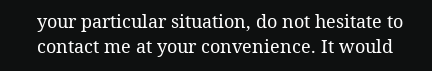your particular situation, do not hesitate to contact me at your convenience. It would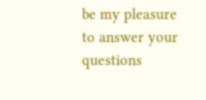be my pleasure to answer your questions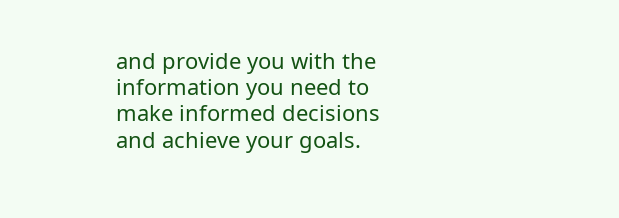and provide you with the information you need to make informed decisions and achieve your goals.